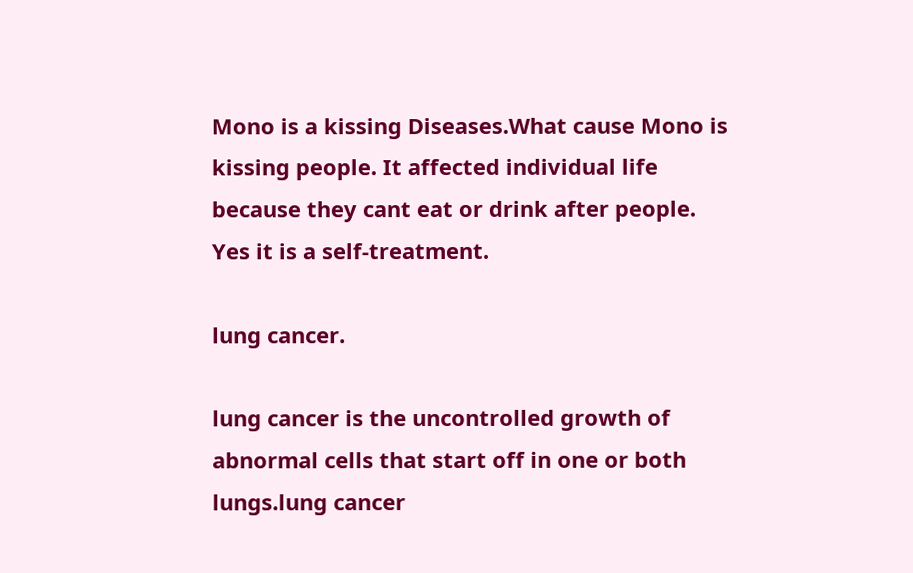Mono is a kissing Diseases.What cause Mono is kissing people. It affected individual life because they cant eat or drink after people. Yes it is a self-treatment.

lung cancer.

lung cancer is the uncontrolled growth of abnormal cells that start off in one or both lungs.lung cancer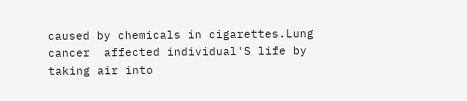caused by chemicals in cigarettes.Lung cancer  affected individual'S life by taking air into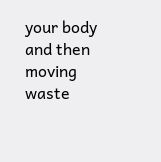your body and then moving waste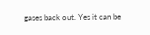gases back out. Yes it can be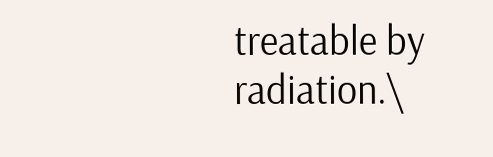treatable by radiation.\